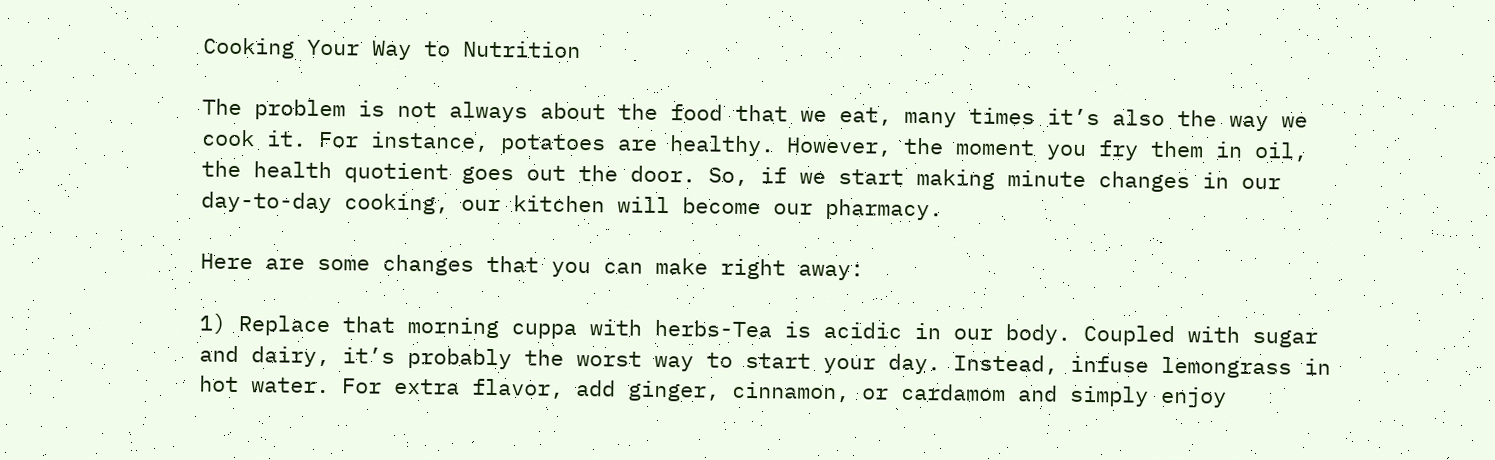Cooking Your Way to Nutrition

The problem is not always about the food that we eat, many times it’s also the way we cook it. For instance, potatoes are healthy. However, the moment you fry them in oil, the health quotient goes out the door. So, if we start making minute changes in our day-to-day cooking, our kitchen will become our pharmacy.

Here are some changes that you can make right away:

1) Replace that morning cuppa with herbs-Tea is acidic in our body. Coupled with sugar and dairy, it’s probably the worst way to start your day. Instead, infuse lemongrass in hot water. For extra flavor, add ginger, cinnamon, or cardamom and simply enjoy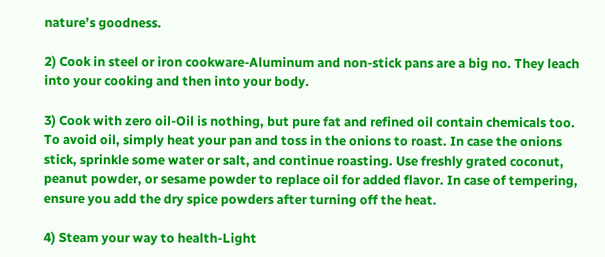nature’s goodness.

2) Cook in steel or iron cookware-Aluminum and non-stick pans are a big no. They leach into your cooking and then into your body.

3) Cook with zero oil-Oil is nothing, but pure fat and refined oil contain chemicals too. To avoid oil, simply heat your pan and toss in the onions to roast. In case the onions stick, sprinkle some water or salt, and continue roasting. Use freshly grated coconut, peanut powder, or sesame powder to replace oil for added flavor. In case of tempering, ensure you add the dry spice powders after turning off the heat.

4) Steam your way to health-Light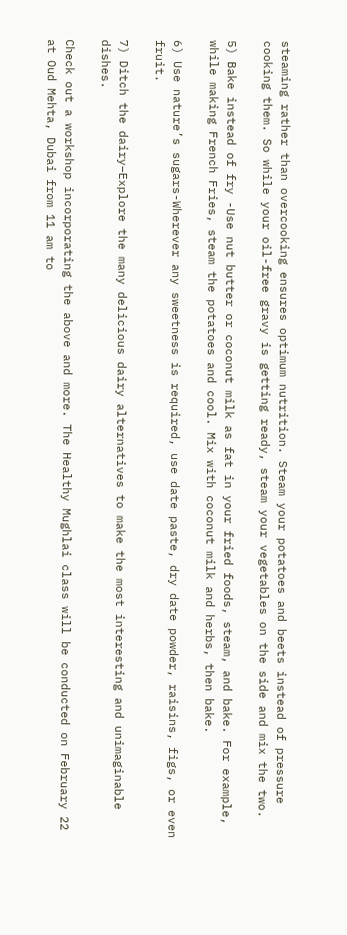steaming rather than overcooking ensures optimum nutrition. Steam your potatoes and beets instead of pressure cooking them. So while your oil-free gravy is getting ready, steam your vegetables on the side and mix the two.

5) Bake instead of fry -Use nut butter or coconut milk as fat in your fried foods, steam, and bake. For example, while making French Fries, steam the potatoes and cool. Mix with coconut milk and herbs, then bake.

6) Use nature’s sugars-Wherever any sweetness is required, use date paste, dry date powder, raisins, figs, or even fruit.

7) Ditch the dairy–Explore the many delicious dairy alternatives to make the most interesting and unimaginable dishes.

Check out a workshop incorporating the above and more. The Healthy Mughlai class will be conducted on February 22 at Oud Mehta, Dubai from 11 am to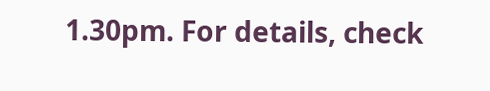1.30pm. For details, check